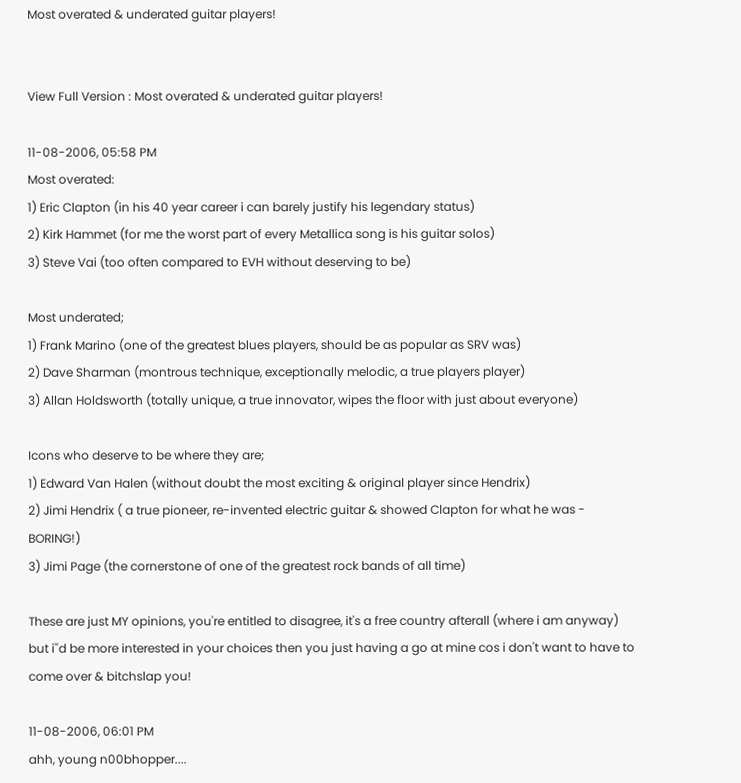Most overated & underated guitar players!


View Full Version : Most overated & underated guitar players!

11-08-2006, 05:58 PM
Most overated:
1) Eric Clapton (in his 40 year career i can barely justify his legendary status)
2) Kirk Hammet (for me the worst part of every Metallica song is his guitar solos)
3) Steve Vai (too often compared to EVH without deserving to be)

Most underated;
1) Frank Marino (one of the greatest blues players, should be as popular as SRV was)
2) Dave Sharman (montrous technique, exceptionally melodic, a true players player)
3) Allan Holdsworth (totally unique, a true innovator, wipes the floor with just about everyone)

Icons who deserve to be where they are;
1) Edward Van Halen (without doubt the most exciting & original player since Hendrix)
2) Jimi Hendrix ( a true pioneer, re-invented electric guitar & showed Clapton for what he was - BORING!)
3) Jimi Page (the cornerstone of one of the greatest rock bands of all time)

These are just MY opinions, you're entitled to disagree, it's a free country afterall (where i am anyway) but i''d be more interested in your choices then you just having a go at mine cos i don't want to have to come over & bitchslap you!

11-08-2006, 06:01 PM
ahh, young n00bhopper....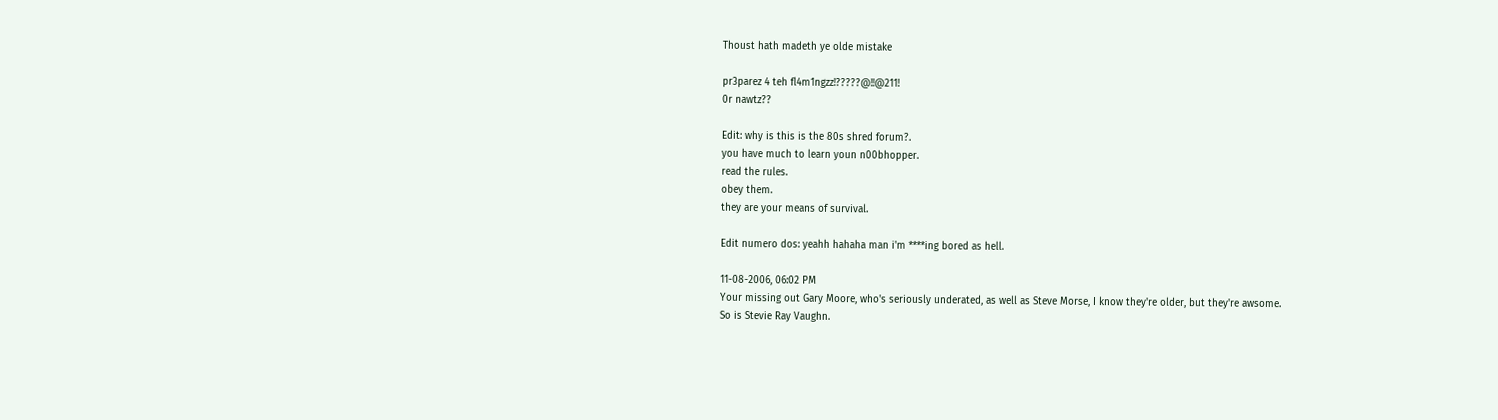Thoust hath madeth ye olde mistake

pr3parez 4 teh fl4m1ngzz!?????@!!@211!
0r nawtz??

Edit: why is this is the 80s shred forum?.
you have much to learn youn n00bhopper.
read the rules.
obey them.
they are your means of survival.

Edit numero dos: yeahh hahaha man i'm ****ing bored as hell.

11-08-2006, 06:02 PM
Your missing out Gary Moore, who's seriously underated, as well as Steve Morse, I know they're older, but they're awsome.
So is Stevie Ray Vaughn.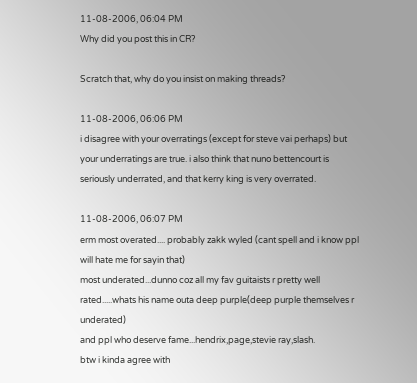11-08-2006, 06:04 PM
Why did you post this in CR?

Scratch that, why do you insist on making threads?

11-08-2006, 06:06 PM
i disagree with your overratings (except for steve vai perhaps) but your underratings are true. i also think that nuno bettencourt is seriously underrated, and that kerry king is very overrated.

11-08-2006, 06:07 PM
erm most overated.... probably zakk wyled (cant spell and i know ppl will hate me for sayin that)
most underated...dunno coz all my fav guitaists r pretty well rated.....whats his name outa deep purple(deep purple themselves r underated)
and ppl who deserve fame...hendrix,page,stevie ray,slash.
btw i kinda agree with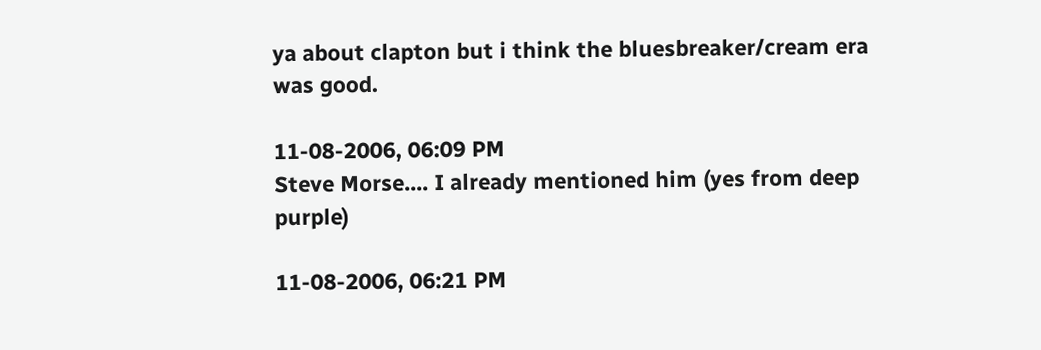ya about clapton but i think the bluesbreaker/cream era was good.

11-08-2006, 06:09 PM
Steve Morse.... I already mentioned him (yes from deep purple)

11-08-2006, 06:21 PM